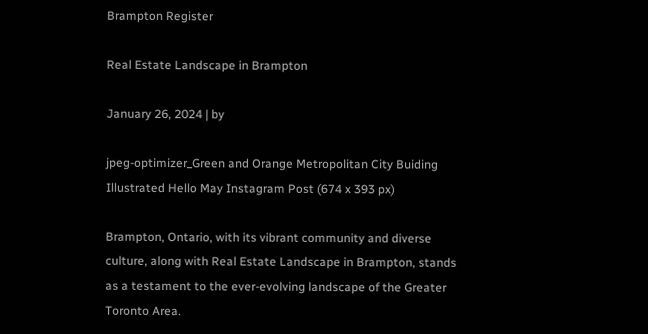Brampton Register

Real Estate Landscape in Brampton

January 26, 2024 | by

jpeg-optimizer_Green and Orange Metropolitan City Buiding Illustrated Hello May Instagram Post (674 x 393 px)

Brampton, Ontario, with its vibrant community and diverse culture, along with Real Estate Landscape in Brampton, stands as a testament to the ever-evolving landscape of the Greater Toronto Area.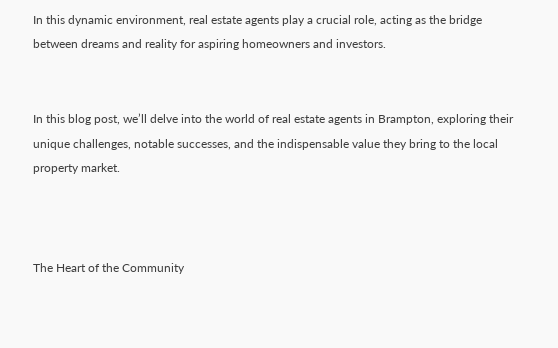In this dynamic environment, real estate agents play a crucial role, acting as the bridge between dreams and reality for aspiring homeowners and investors.


In this blog post, we’ll delve into the world of real estate agents in Brampton, exploring their unique challenges, notable successes, and the indispensable value they bring to the local property market.



The Heart of the Community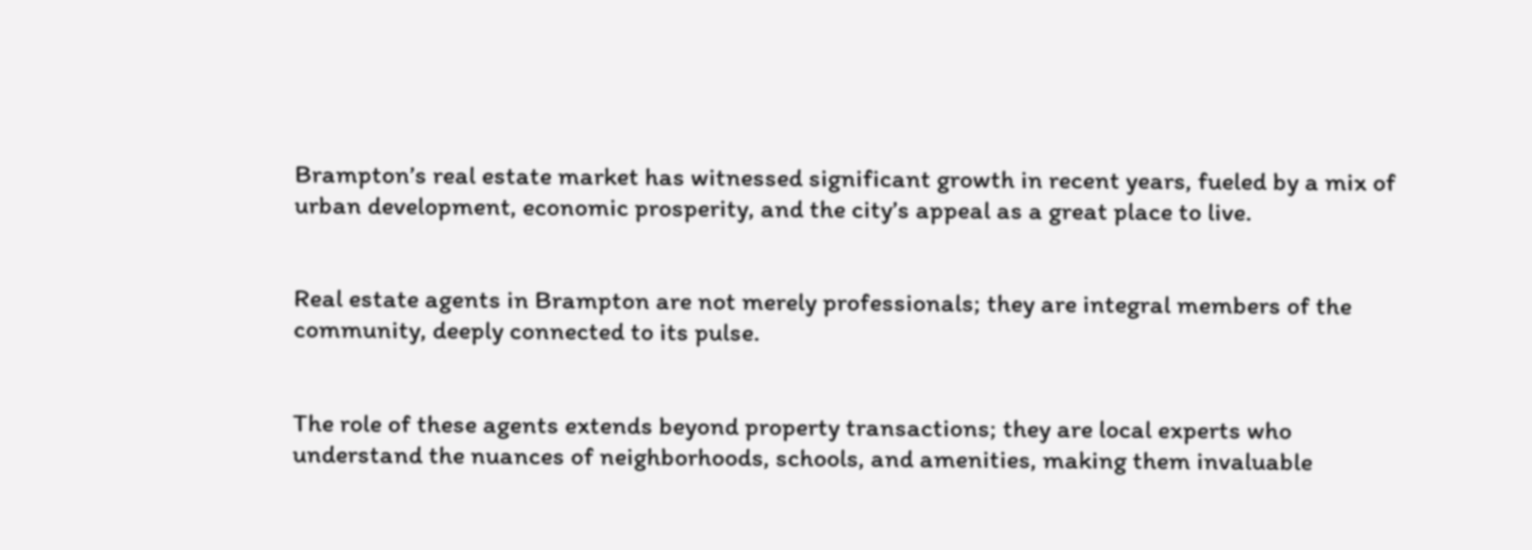Brampton’s real estate market has witnessed significant growth in recent years, fueled by a mix of urban development, economic prosperity, and the city’s appeal as a great place to live.


Real estate agents in Brampton are not merely professionals; they are integral members of the community, deeply connected to its pulse.


The role of these agents extends beyond property transactions; they are local experts who understand the nuances of neighborhoods, schools, and amenities, making them invaluable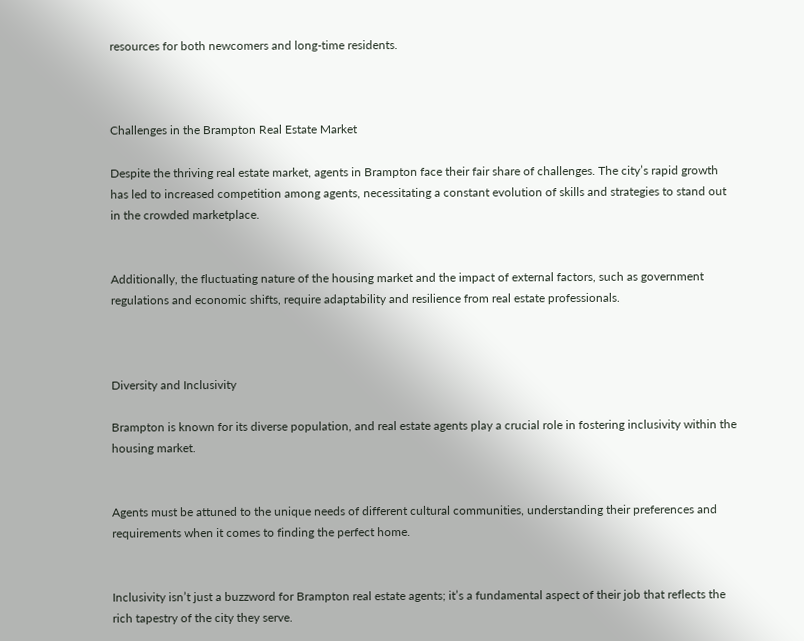resources for both newcomers and long-time residents.



Challenges in the Brampton Real Estate Market

Despite the thriving real estate market, agents in Brampton face their fair share of challenges. The city’s rapid growth has led to increased competition among agents, necessitating a constant evolution of skills and strategies to stand out in the crowded marketplace.


Additionally, the fluctuating nature of the housing market and the impact of external factors, such as government regulations and economic shifts, require adaptability and resilience from real estate professionals.



Diversity and Inclusivity

Brampton is known for its diverse population, and real estate agents play a crucial role in fostering inclusivity within the housing market.


Agents must be attuned to the unique needs of different cultural communities, understanding their preferences and requirements when it comes to finding the perfect home.


Inclusivity isn’t just a buzzword for Brampton real estate agents; it’s a fundamental aspect of their job that reflects the rich tapestry of the city they serve.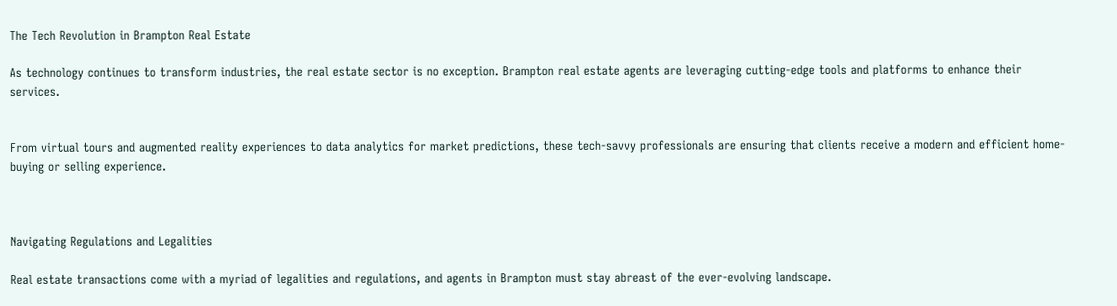The Tech Revolution in Brampton Real Estate

As technology continues to transform industries, the real estate sector is no exception. Brampton real estate agents are leveraging cutting-edge tools and platforms to enhance their services.


From virtual tours and augmented reality experiences to data analytics for market predictions, these tech-savvy professionals are ensuring that clients receive a modern and efficient home-buying or selling experience.



Navigating Regulations and Legalities

Real estate transactions come with a myriad of legalities and regulations, and agents in Brampton must stay abreast of the ever-evolving landscape.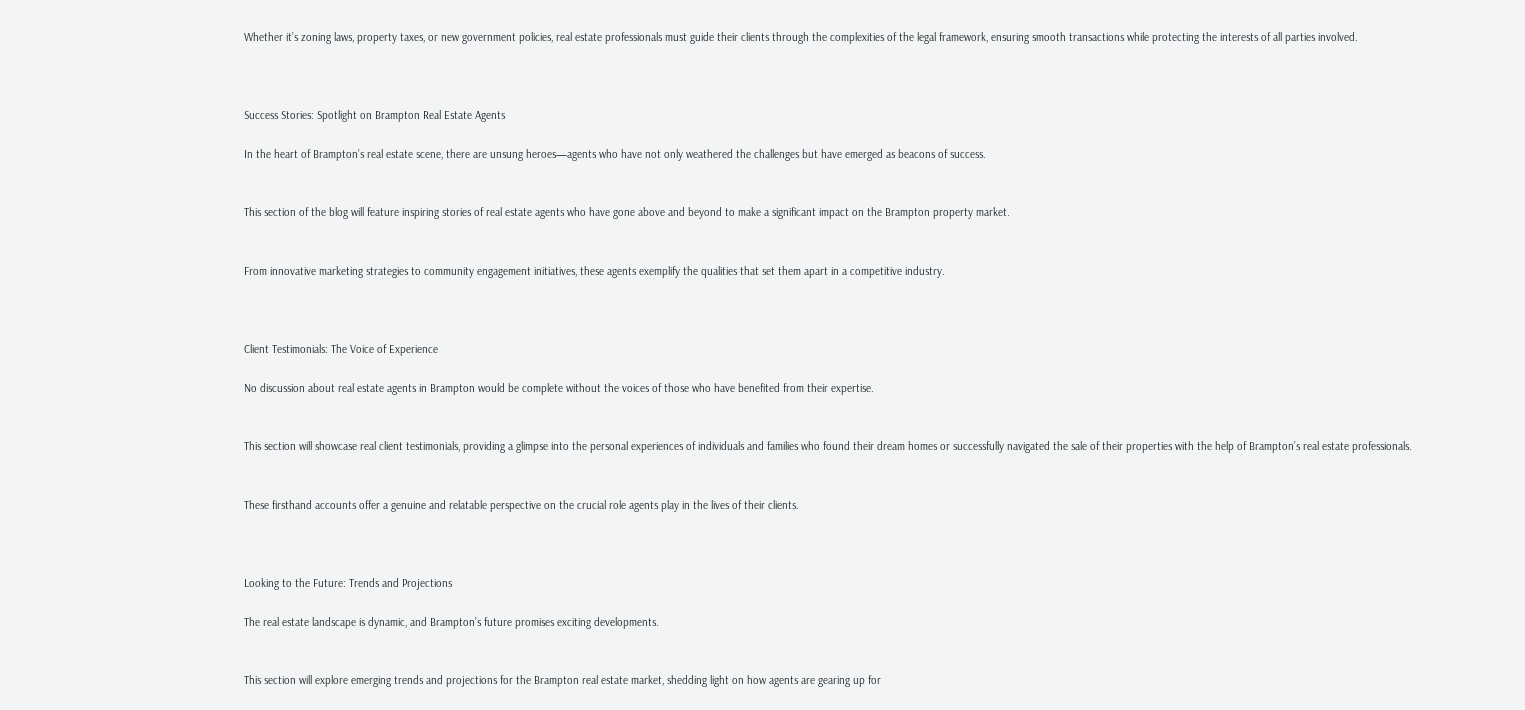Whether it’s zoning laws, property taxes, or new government policies, real estate professionals must guide their clients through the complexities of the legal framework, ensuring smooth transactions while protecting the interests of all parties involved.



Success Stories: Spotlight on Brampton Real Estate Agents

In the heart of Brampton’s real estate scene, there are unsung heroes—agents who have not only weathered the challenges but have emerged as beacons of success.


This section of the blog will feature inspiring stories of real estate agents who have gone above and beyond to make a significant impact on the Brampton property market.


From innovative marketing strategies to community engagement initiatives, these agents exemplify the qualities that set them apart in a competitive industry.



Client Testimonials: The Voice of Experience

No discussion about real estate agents in Brampton would be complete without the voices of those who have benefited from their expertise.


This section will showcase real client testimonials, providing a glimpse into the personal experiences of individuals and families who found their dream homes or successfully navigated the sale of their properties with the help of Brampton’s real estate professionals.


These firsthand accounts offer a genuine and relatable perspective on the crucial role agents play in the lives of their clients.



Looking to the Future: Trends and Projections

The real estate landscape is dynamic, and Brampton’s future promises exciting developments.


This section will explore emerging trends and projections for the Brampton real estate market, shedding light on how agents are gearing up for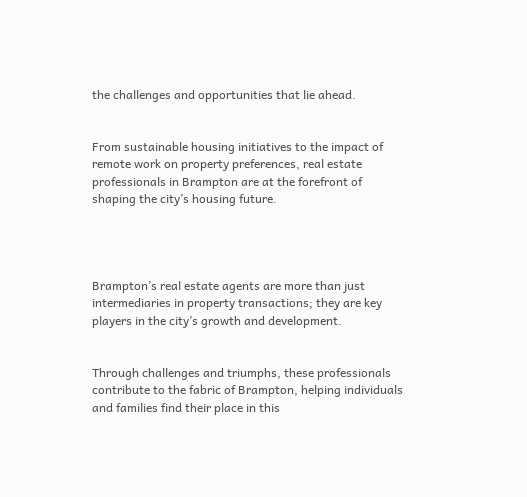the challenges and opportunities that lie ahead.


From sustainable housing initiatives to the impact of remote work on property preferences, real estate professionals in Brampton are at the forefront of shaping the city’s housing future.




Brampton’s real estate agents are more than just intermediaries in property transactions; they are key players in the city’s growth and development.


Through challenges and triumphs, these professionals contribute to the fabric of Brampton, helping individuals and families find their place in this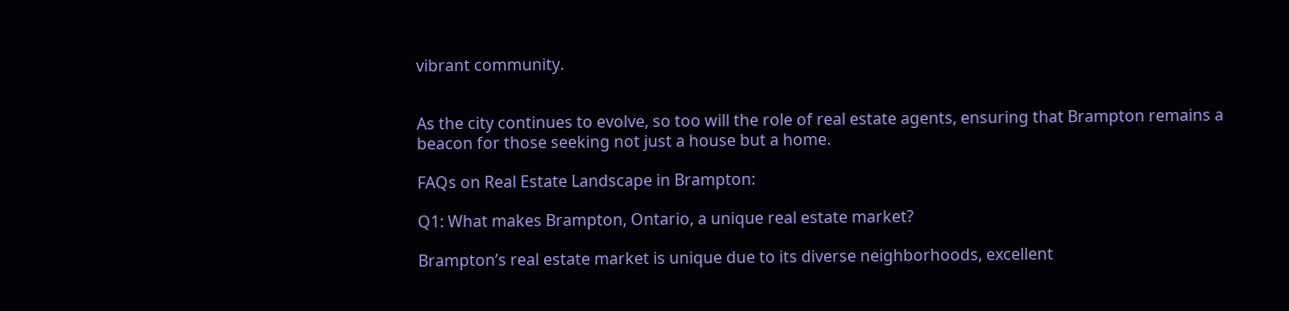vibrant community.


As the city continues to evolve, so too will the role of real estate agents, ensuring that Brampton remains a beacon for those seeking not just a house but a home.

FAQs on Real Estate Landscape in Brampton:

Q1: What makes Brampton, Ontario, a unique real estate market?

Brampton’s real estate market is unique due to its diverse neighborhoods, excellent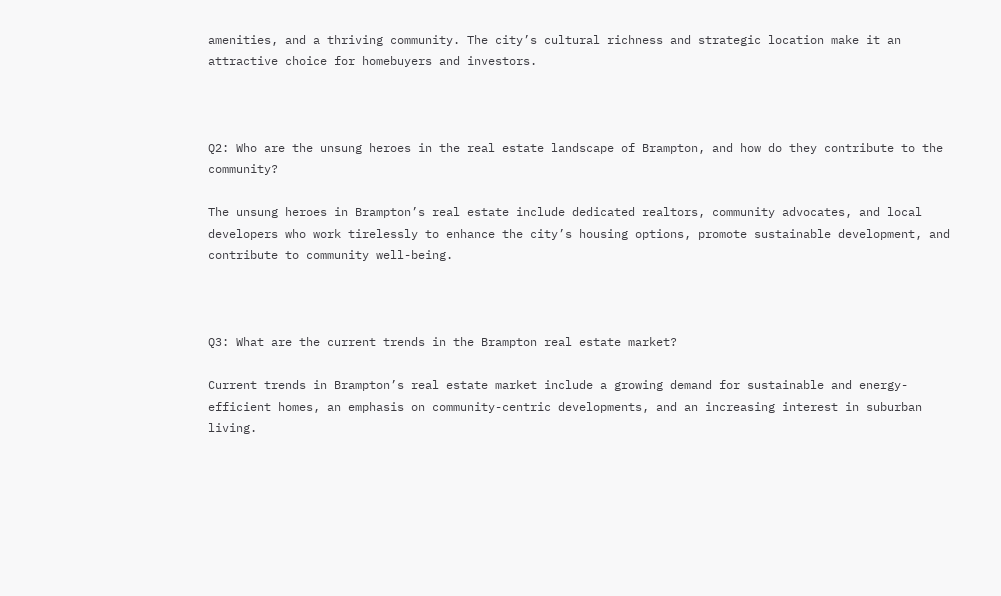amenities, and a thriving community. The city’s cultural richness and strategic location make it an attractive choice for homebuyers and investors.



Q2: Who are the unsung heroes in the real estate landscape of Brampton, and how do they contribute to the community?

The unsung heroes in Brampton’s real estate include dedicated realtors, community advocates, and local developers who work tirelessly to enhance the city’s housing options, promote sustainable development, and contribute to community well-being.



Q3: What are the current trends in the Brampton real estate market?

Current trends in Brampton’s real estate market include a growing demand for sustainable and energy-efficient homes, an emphasis on community-centric developments, and an increasing interest in suburban living.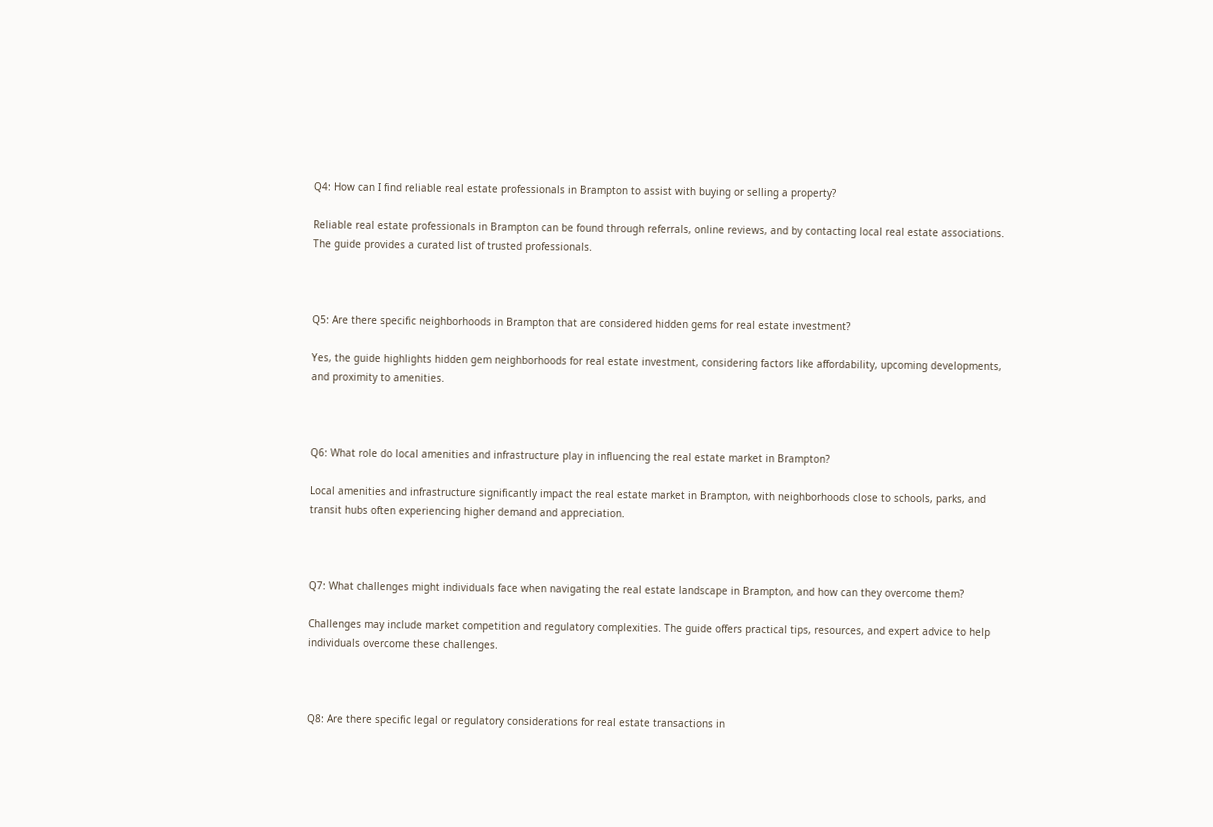Q4: How can I find reliable real estate professionals in Brampton to assist with buying or selling a property?

Reliable real estate professionals in Brampton can be found through referrals, online reviews, and by contacting local real estate associations. The guide provides a curated list of trusted professionals.



Q5: Are there specific neighborhoods in Brampton that are considered hidden gems for real estate investment?

Yes, the guide highlights hidden gem neighborhoods for real estate investment, considering factors like affordability, upcoming developments, and proximity to amenities.



Q6: What role do local amenities and infrastructure play in influencing the real estate market in Brampton?

Local amenities and infrastructure significantly impact the real estate market in Brampton, with neighborhoods close to schools, parks, and transit hubs often experiencing higher demand and appreciation.



Q7: What challenges might individuals face when navigating the real estate landscape in Brampton, and how can they overcome them?

Challenges may include market competition and regulatory complexities. The guide offers practical tips, resources, and expert advice to help individuals overcome these challenges.



Q8: Are there specific legal or regulatory considerations for real estate transactions in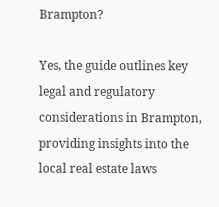Brampton?

Yes, the guide outlines key legal and regulatory considerations in Brampton, providing insights into the local real estate laws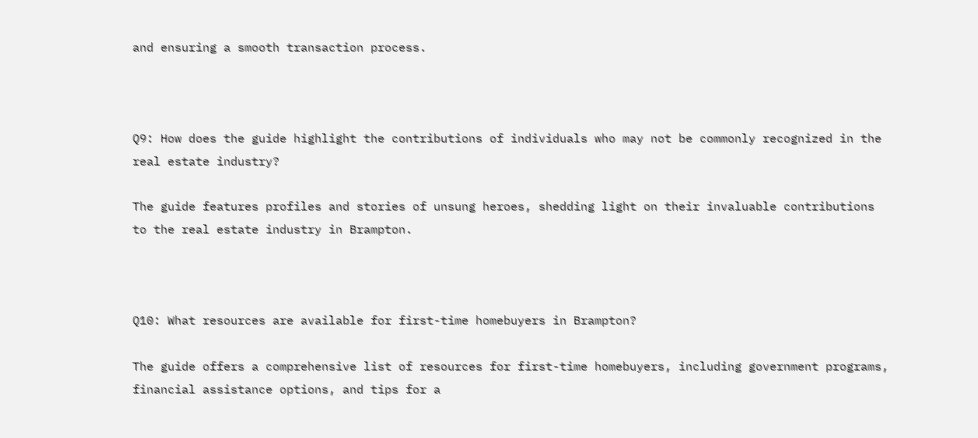and ensuring a smooth transaction process.



Q9: How does the guide highlight the contributions of individuals who may not be commonly recognized in the real estate industry?

The guide features profiles and stories of unsung heroes, shedding light on their invaluable contributions to the real estate industry in Brampton.



Q10: What resources are available for first-time homebuyers in Brampton?

The guide offers a comprehensive list of resources for first-time homebuyers, including government programs, financial assistance options, and tips for a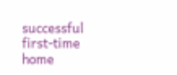successful first-time home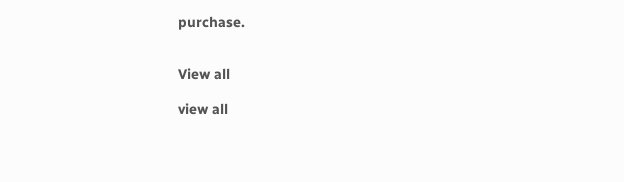purchase.


View all

view all